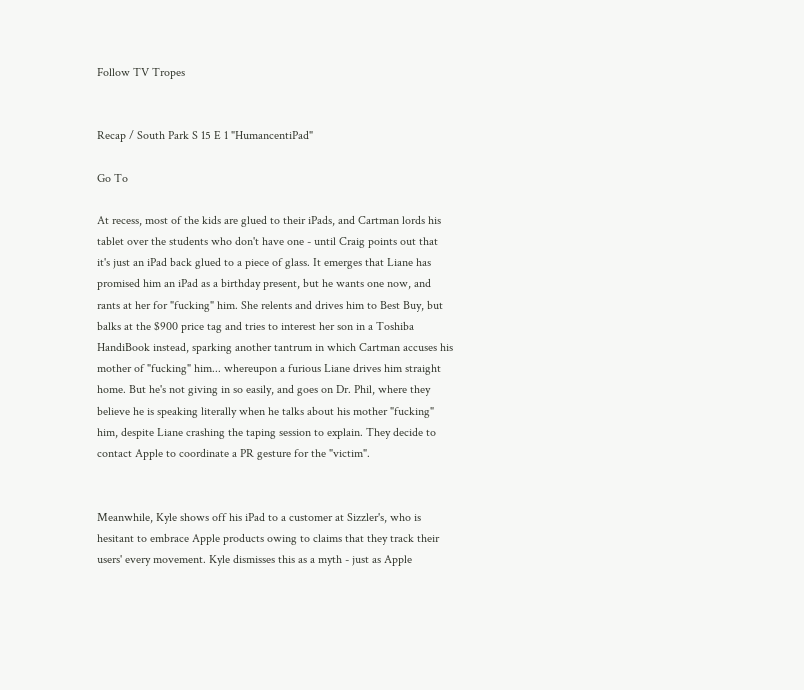Follow TV Tropes


Recap / South Park S 15 E 1 "HumancentiPad"

Go To

At recess, most of the kids are glued to their iPads, and Cartman lords his tablet over the students who don't have one - until Craig points out that it's just an iPad back glued to a piece of glass. It emerges that Liane has promised him an iPad as a birthday present, but he wants one now, and rants at her for "fucking" him. She relents and drives him to Best Buy, but balks at the $900 price tag and tries to interest her son in a Toshiba HandiBook instead, sparking another tantrum in which Cartman accuses his mother of "fucking" him... whereupon a furious Liane drives him straight home. But he's not giving in so easily, and goes on Dr. Phil, where they believe he is speaking literally when he talks about his mother "fucking" him, despite Liane crashing the taping session to explain. They decide to contact Apple to coordinate a PR gesture for the "victim".


Meanwhile, Kyle shows off his iPad to a customer at Sizzler's, who is hesitant to embrace Apple products owing to claims that they track their users' every movement. Kyle dismisses this as a myth - just as Apple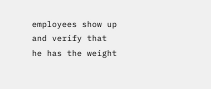employees show up and verify that he has the weight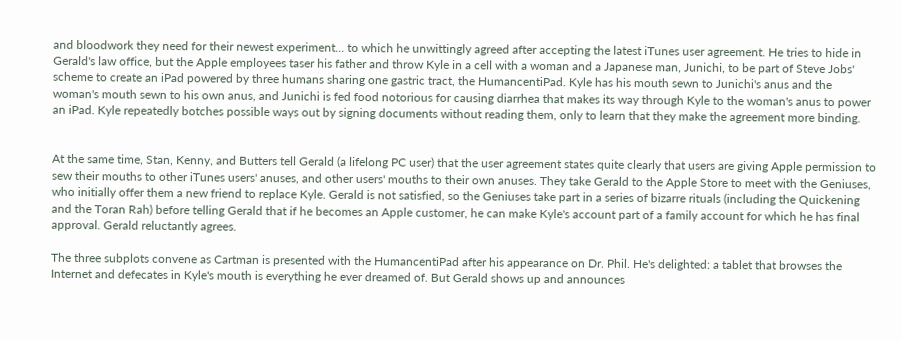and bloodwork they need for their newest experiment... to which he unwittingly agreed after accepting the latest iTunes user agreement. He tries to hide in Gerald's law office, but the Apple employees taser his father and throw Kyle in a cell with a woman and a Japanese man, Junichi, to be part of Steve Jobs' scheme to create an iPad powered by three humans sharing one gastric tract, the HumancentiPad. Kyle has his mouth sewn to Junichi's anus and the woman's mouth sewn to his own anus, and Junichi is fed food notorious for causing diarrhea that makes its way through Kyle to the woman's anus to power an iPad. Kyle repeatedly botches possible ways out by signing documents without reading them, only to learn that they make the agreement more binding.


At the same time, Stan, Kenny, and Butters tell Gerald (a lifelong PC user) that the user agreement states quite clearly that users are giving Apple permission to sew their mouths to other iTunes users' anuses, and other users' mouths to their own anuses. They take Gerald to the Apple Store to meet with the Geniuses, who initially offer them a new friend to replace Kyle. Gerald is not satisfied, so the Geniuses take part in a series of bizarre rituals (including the Quickening and the Toran Rah) before telling Gerald that if he becomes an Apple customer, he can make Kyle's account part of a family account for which he has final approval. Gerald reluctantly agrees.

The three subplots convene as Cartman is presented with the HumancentiPad after his appearance on Dr. Phil. He's delighted: a tablet that browses the Internet and defecates in Kyle's mouth is everything he ever dreamed of. But Gerald shows up and announces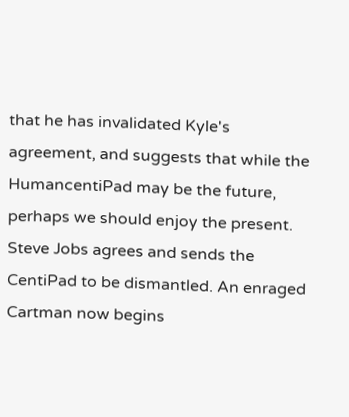that he has invalidated Kyle's agreement, and suggests that while the HumancentiPad may be the future, perhaps we should enjoy the present. Steve Jobs agrees and sends the CentiPad to be dismantled. An enraged Cartman now begins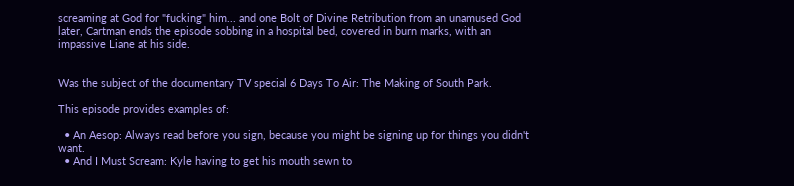screaming at God for "fucking" him... and one Bolt of Divine Retribution from an unamused God later, Cartman ends the episode sobbing in a hospital bed, covered in burn marks, with an impassive Liane at his side.


Was the subject of the documentary TV special 6 Days To Air: The Making of South Park.

This episode provides examples of:

  • An Aesop: Always read before you sign, because you might be signing up for things you didn't want.
  • And I Must Scream: Kyle having to get his mouth sewn to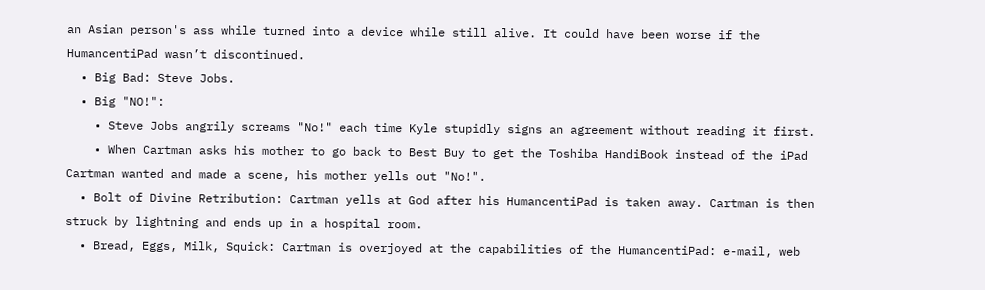an Asian person's ass while turned into a device while still alive. It could have been worse if the HumancentiPad wasn’t discontinued.
  • Big Bad: Steve Jobs.
  • Big "NO!":
    • Steve Jobs angrily screams "No!" each time Kyle stupidly signs an agreement without reading it first.
    • When Cartman asks his mother to go back to Best Buy to get the Toshiba HandiBook instead of the iPad Cartman wanted and made a scene, his mother yells out "No!".
  • Bolt of Divine Retribution: Cartman yells at God after his HumancentiPad is taken away. Cartman is then struck by lightning and ends up in a hospital room.
  • Bread, Eggs, Milk, Squick: Cartman is overjoyed at the capabilities of the HumancentiPad: e-mail, web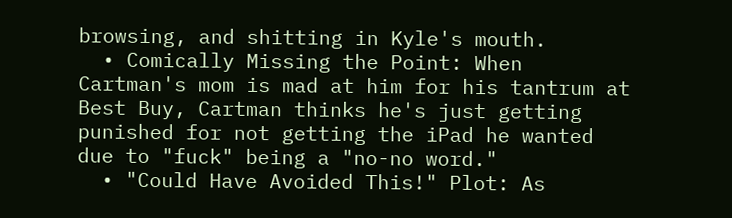browsing, and shitting in Kyle's mouth.
  • Comically Missing the Point: When Cartman's mom is mad at him for his tantrum at Best Buy, Cartman thinks he's just getting punished for not getting the iPad he wanted due to "fuck" being a "no-no word."
  • "Could Have Avoided This!" Plot: As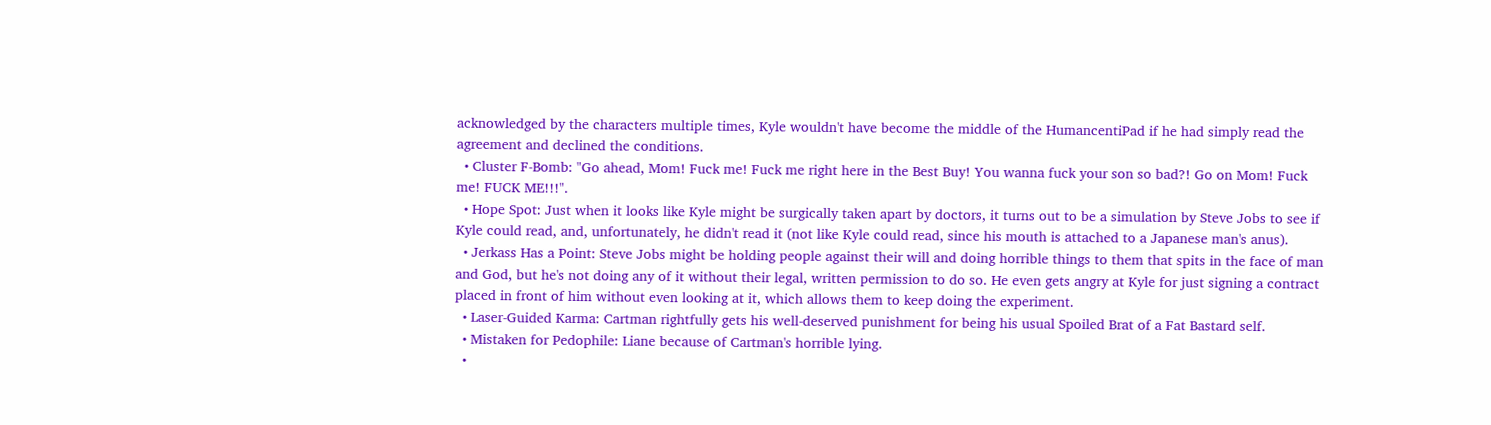acknowledged by the characters multiple times, Kyle wouldn't have become the middle of the HumancentiPad if he had simply read the agreement and declined the conditions.
  • Cluster F-Bomb: "Go ahead, Mom! Fuck me! Fuck me right here in the Best Buy! You wanna fuck your son so bad?! Go on Mom! Fuck me! FUCK ME!!!".
  • Hope Spot: Just when it looks like Kyle might be surgically taken apart by doctors, it turns out to be a simulation by Steve Jobs to see if Kyle could read, and, unfortunately, he didn't read it (not like Kyle could read, since his mouth is attached to a Japanese man's anus).
  • Jerkass Has a Point: Steve Jobs might be holding people against their will and doing horrible things to them that spits in the face of man and God, but he's not doing any of it without their legal, written permission to do so. He even gets angry at Kyle for just signing a contract placed in front of him without even looking at it, which allows them to keep doing the experiment.
  • Laser-Guided Karma: Cartman rightfully gets his well-deserved punishment for being his usual Spoiled Brat of a Fat Bastard self.
  • Mistaken for Pedophile: Liane because of Cartman's horrible lying.
  •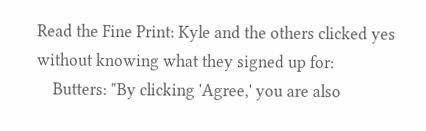Read the Fine Print: Kyle and the others clicked yes without knowing what they signed up for:
    Butters: "By clicking 'Agree,' you are also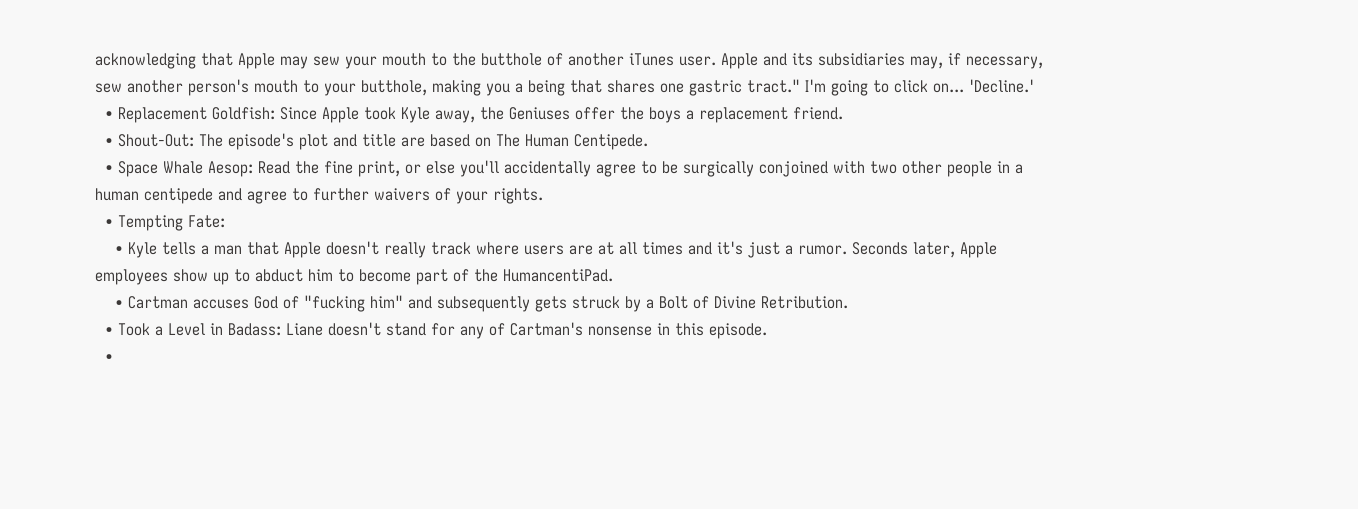acknowledging that Apple may sew your mouth to the butthole of another iTunes user. Apple and its subsidiaries may, if necessary, sew another person's mouth to your butthole, making you a being that shares one gastric tract." I'm going to click on... 'Decline.'
  • Replacement Goldfish: Since Apple took Kyle away, the Geniuses offer the boys a replacement friend.
  • Shout-Out: The episode's plot and title are based on The Human Centipede.
  • Space Whale Aesop: Read the fine print, or else you'll accidentally agree to be surgically conjoined with two other people in a human centipede and agree to further waivers of your rights.
  • Tempting Fate:
    • Kyle tells a man that Apple doesn't really track where users are at all times and it's just a rumor. Seconds later, Apple employees show up to abduct him to become part of the HumancentiPad.
    • Cartman accuses God of "fucking him" and subsequently gets struck by a Bolt of Divine Retribution.
  • Took a Level in Badass: Liane doesn't stand for any of Cartman's nonsense in this episode.
  •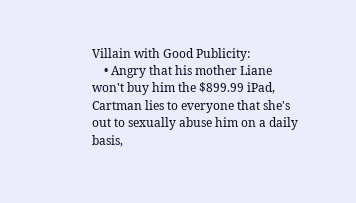Villain with Good Publicity:
    • Angry that his mother Liane won't buy him the $899.99 iPad, Cartman lies to everyone that she's out to sexually abuse him on a daily basis,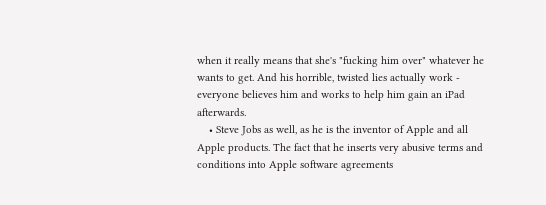when it really means that she's "fucking him over" whatever he wants to get. And his horrible, twisted lies actually work - everyone believes him and works to help him gain an iPad afterwards.
    • Steve Jobs as well, as he is the inventor of Apple and all Apple products. The fact that he inserts very abusive terms and conditions into Apple software agreements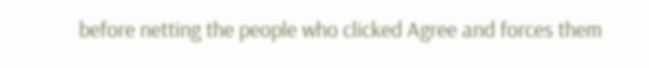before netting the people who clicked Agree and forces them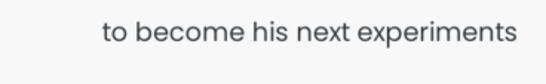to become his next experiments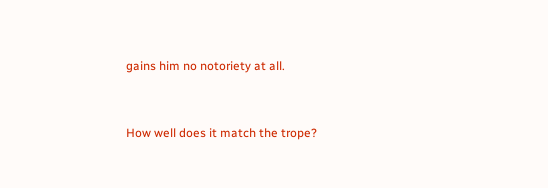gains him no notoriety at all.


How well does it match the trope?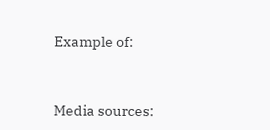Example of:


Media sources: